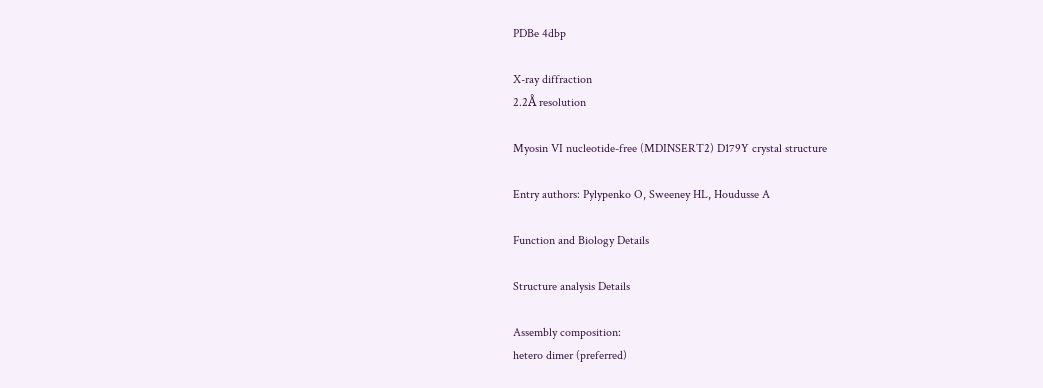PDBe 4dbp

X-ray diffraction
2.2Å resolution

Myosin VI nucleotide-free (MDINSERT2) D179Y crystal structure

Entry authors: Pylypenko O, Sweeney HL, Houdusse A

Function and Biology Details

Structure analysis Details

Assembly composition:
hetero dimer (preferred)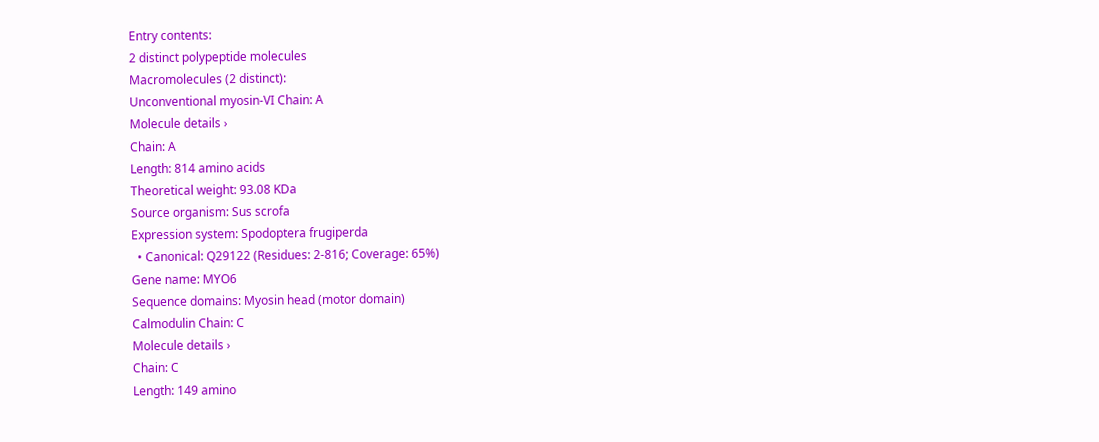Entry contents:
2 distinct polypeptide molecules
Macromolecules (2 distinct):
Unconventional myosin-VI Chain: A
Molecule details ›
Chain: A
Length: 814 amino acids
Theoretical weight: 93.08 KDa
Source organism: Sus scrofa
Expression system: Spodoptera frugiperda
  • Canonical: Q29122 (Residues: 2-816; Coverage: 65%)
Gene name: MYO6
Sequence domains: Myosin head (motor domain)
Calmodulin Chain: C
Molecule details ›
Chain: C
Length: 149 amino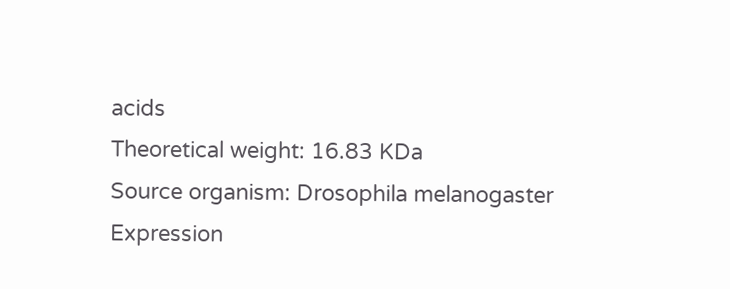acids
Theoretical weight: 16.83 KDa
Source organism: Drosophila melanogaster
Expression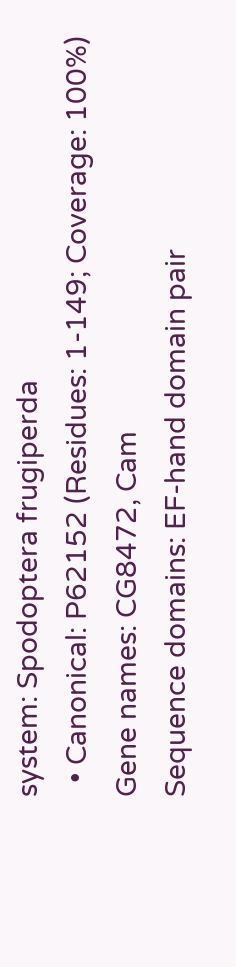system: Spodoptera frugiperda
  • Canonical: P62152 (Residues: 1-149; Coverage: 100%)
Gene names: CG8472, Cam
Sequence domains: EF-hand domain pair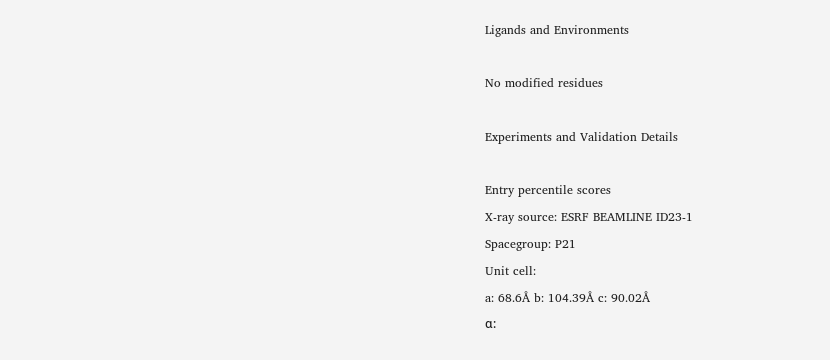Ligands and Environments

No modified residues

Experiments and Validation Details

Entry percentile scores
X-ray source: ESRF BEAMLINE ID23-1
Spacegroup: P21
Unit cell:
a: 68.6Å b: 104.39Å c: 90.02Å
α: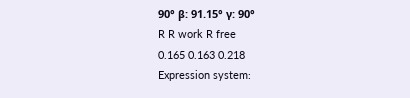90° β: 91.15° γ: 90°
R R work R free
0.165 0.163 0.218
Expression system: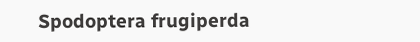Spodoptera frugiperda